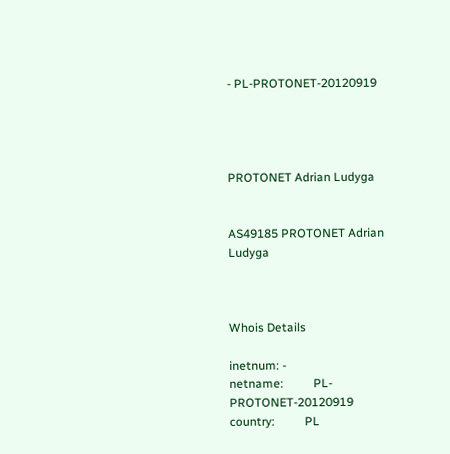- PL-PROTONET-20120919




PROTONET Adrian Ludyga


AS49185 PROTONET Adrian Ludyga



Whois Details

inetnum: -
netname:          PL-PROTONET-20120919
country:          PL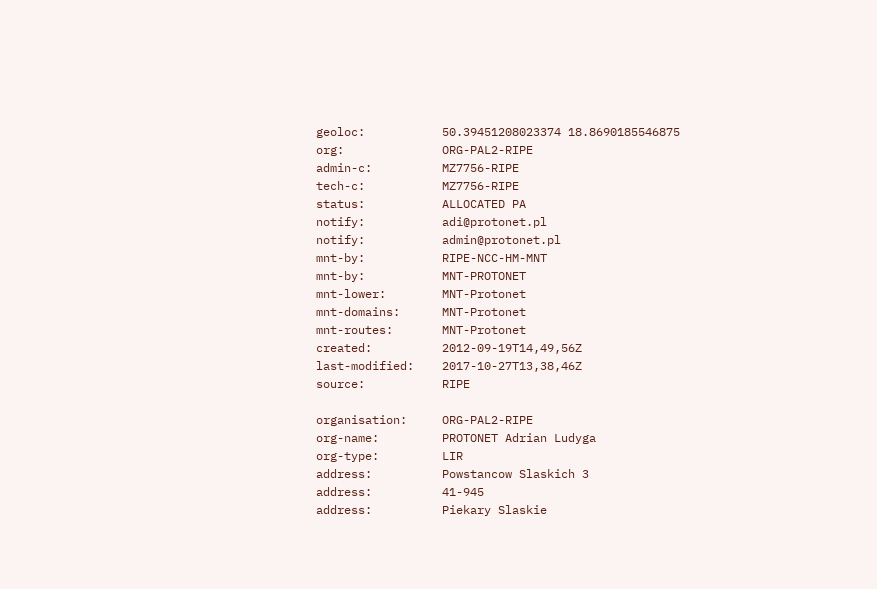geoloc:           50.39451208023374 18.8690185546875
org:              ORG-PAL2-RIPE
admin-c:          MZ7756-RIPE
tech-c:           MZ7756-RIPE
status:           ALLOCATED PA
notify:           adi@protonet.pl
notify:           admin@protonet.pl
mnt-by:           RIPE-NCC-HM-MNT
mnt-by:           MNT-PROTONET
mnt-lower:        MNT-Protonet
mnt-domains:      MNT-Protonet
mnt-routes:       MNT-Protonet
created:          2012-09-19T14,49,56Z
last-modified:    2017-10-27T13,38,46Z
source:           RIPE

organisation:     ORG-PAL2-RIPE
org-name:         PROTONET Adrian Ludyga
org-type:         LIR
address:          Powstancow Slaskich 3
address:          41-945
address:          Piekary Slaskie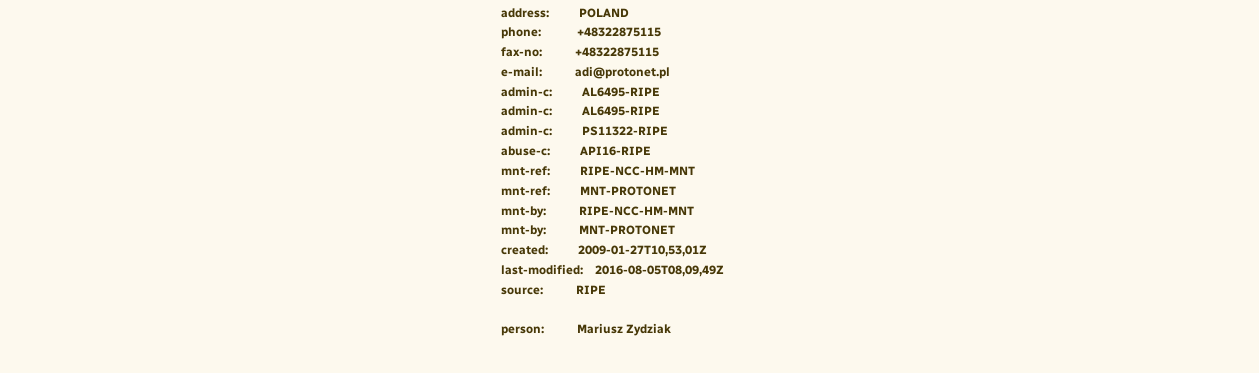address:          POLAND
phone:            +48322875115
fax-no:           +48322875115
e-mail:           adi@protonet.pl
admin-c:          AL6495-RIPE
admin-c:          AL6495-RIPE
admin-c:          PS11322-RIPE
abuse-c:          API16-RIPE
mnt-ref:          RIPE-NCC-HM-MNT
mnt-ref:          MNT-PROTONET
mnt-by:           RIPE-NCC-HM-MNT
mnt-by:           MNT-PROTONET
created:          2009-01-27T10,53,01Z
last-modified:    2016-08-05T08,09,49Z
source:           RIPE

person:           Mariusz Zydziak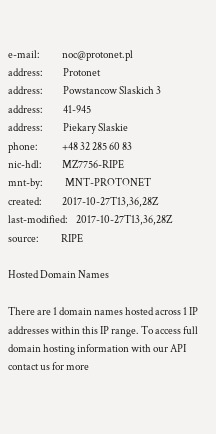e-mail:           noc@protonet.pl
address:          Protonet
address:          Powstancow Slaskich 3
address:          41-945
address:          Piekary Slaskie
phone:            +48 32 285 60 83
nic-hdl:          MZ7756-RIPE
mnt-by:           MNT-PROTONET
created:          2017-10-27T13,36,28Z
last-modified:    2017-10-27T13,36,28Z
source:           RIPE

Hosted Domain Names

There are 1 domain names hosted across 1 IP addresses within this IP range. To access full domain hosting information with our API contact us for more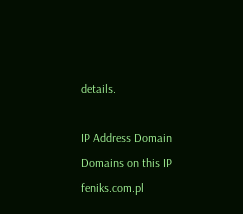details.

IP Address Domain Domains on this IP feniks.com.pl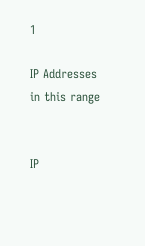1

IP Addresses in this range


IP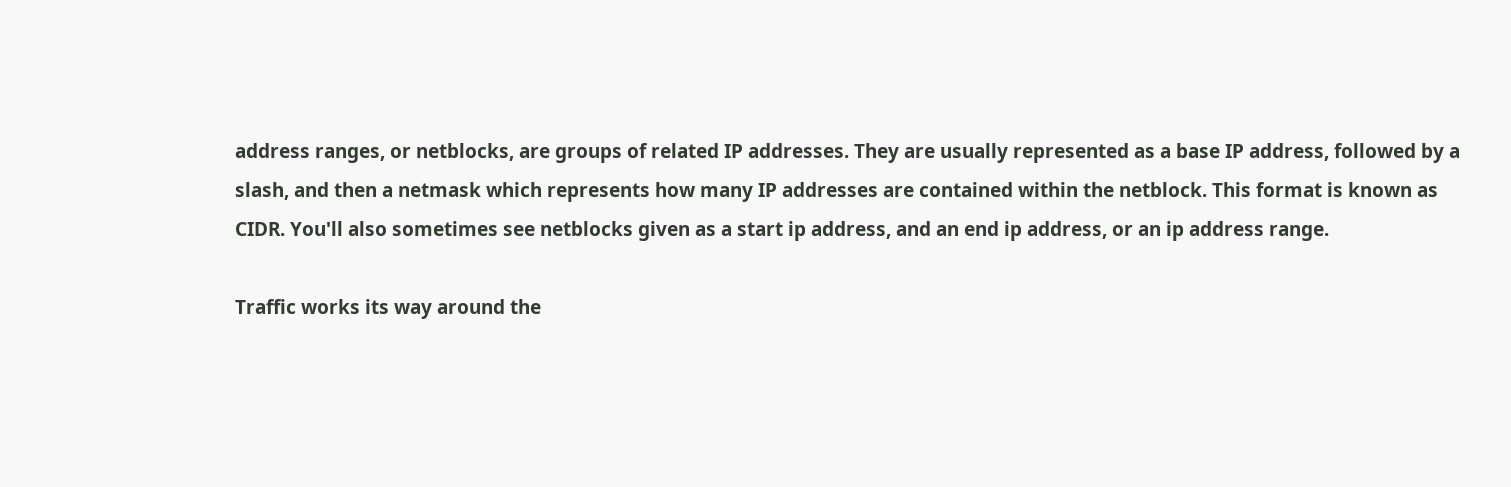address ranges, or netblocks, are groups of related IP addresses. They are usually represented as a base IP address, followed by a slash, and then a netmask which represents how many IP addresses are contained within the netblock. This format is known as CIDR. You'll also sometimes see netblocks given as a start ip address, and an end ip address, or an ip address range.

Traffic works its way around the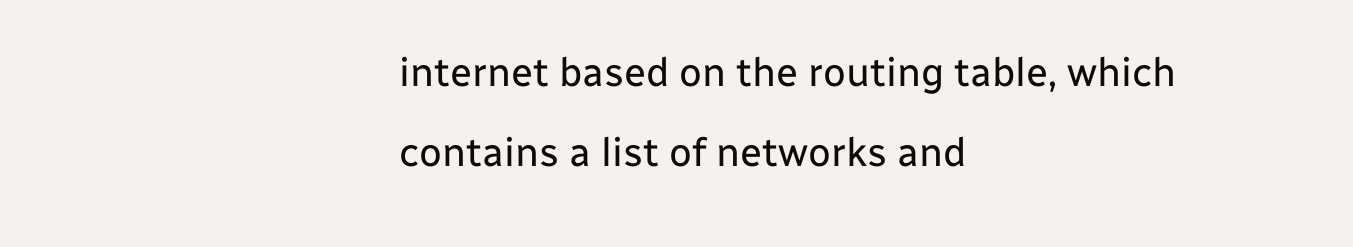internet based on the routing table, which contains a list of networks and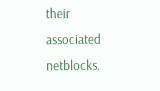their associated netblocks.